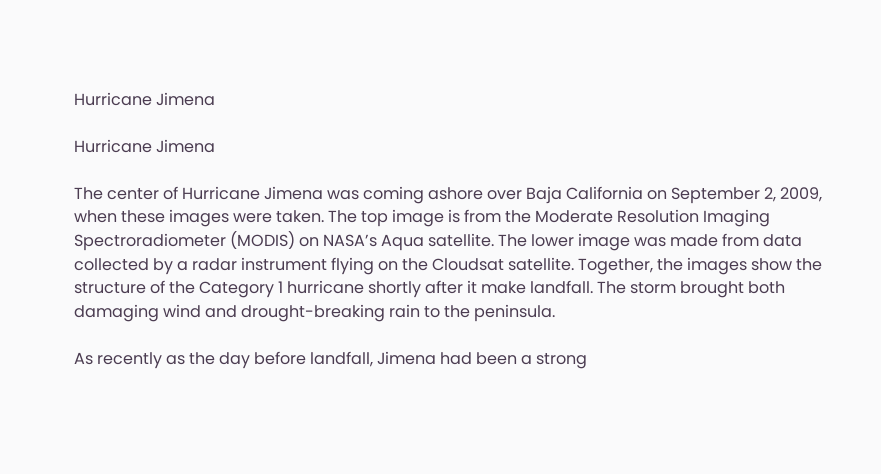Hurricane Jimena

Hurricane Jimena

The center of Hurricane Jimena was coming ashore over Baja California on September 2, 2009, when these images were taken. The top image is from the Moderate Resolution Imaging Spectroradiometer (MODIS) on NASA’s Aqua satellite. The lower image was made from data collected by a radar instrument flying on the Cloudsat satellite. Together, the images show the structure of the Category 1 hurricane shortly after it make landfall. The storm brought both damaging wind and drought-breaking rain to the peninsula.

As recently as the day before landfall, Jimena had been a strong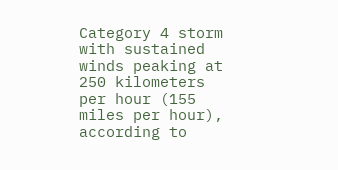Category 4 storm with sustained winds peaking at 250 kilometers per hour (155 miles per hour), according to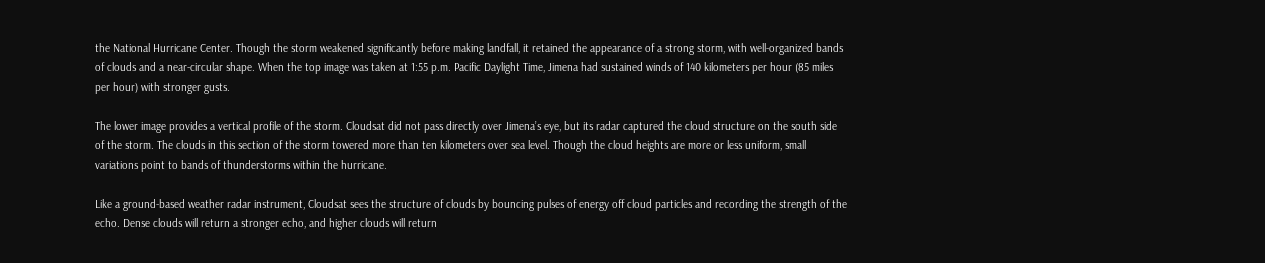the National Hurricane Center. Though the storm weakened significantly before making landfall, it retained the appearance of a strong storm, with well-organized bands of clouds and a near-circular shape. When the top image was taken at 1:55 p.m. Pacific Daylight Time, Jimena had sustained winds of 140 kilometers per hour (85 miles per hour) with stronger gusts.

The lower image provides a vertical profile of the storm. Cloudsat did not pass directly over Jimena’s eye, but its radar captured the cloud structure on the south side of the storm. The clouds in this section of the storm towered more than ten kilometers over sea level. Though the cloud heights are more or less uniform, small variations point to bands of thunderstorms within the hurricane.

Like a ground-based weather radar instrument, Cloudsat sees the structure of clouds by bouncing pulses of energy off cloud particles and recording the strength of the echo. Dense clouds will return a stronger echo, and higher clouds will return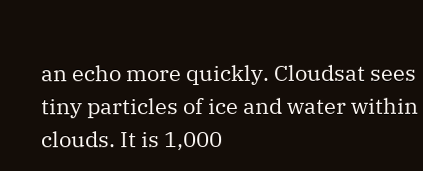an echo more quickly. Cloudsat sees tiny particles of ice and water within clouds. It is 1,000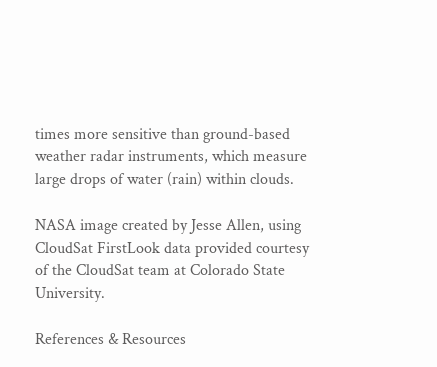times more sensitive than ground-based weather radar instruments, which measure large drops of water (rain) within clouds.

NASA image created by Jesse Allen, using CloudSat FirstLook data provided courtesy of the CloudSat team at Colorado State University.

References & Resources